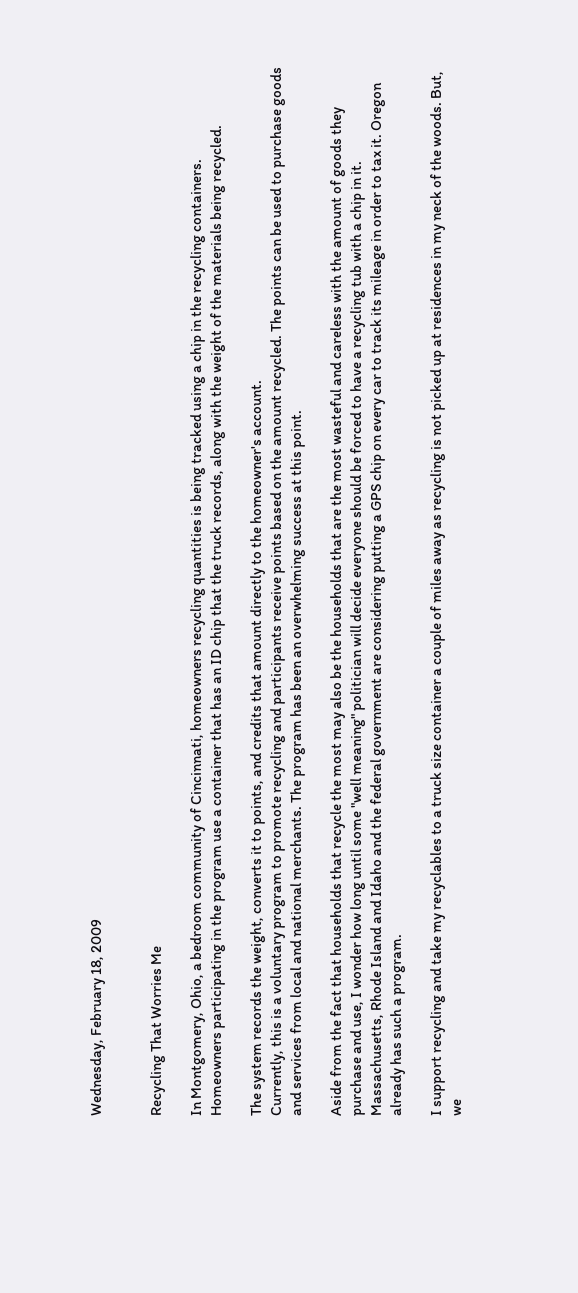Wednesday, February 18, 2009


Recycling That Worries Me

In Montgomery, Ohio, a bedroom community of Cincinnati, homeowners recycling quantities is being tracked using a chip in the recycling containers.
Homeowners participating in the program use a container that has an ID chip that the truck records, along with the weight of the materials being recycled.

The system records the weight, converts it to points, and credits that amount directly to the homeowner's account.
Currently, this is a voluntary program to promote recycling and participants receive points based on the amount recycled. The points can be used to purchase goods and services from local and national merchants. The program has been an overwhelming success at this point.

Aside from the fact that households that recycle the most may also be the households that are the most wasteful and careless with the amount of goods they purchase and use, I wonder how long until some "well meaning" politician will decide everyone should be forced to have a recycling tub with a chip in it. Massachusetts, Rhode Island and Idaho and the federal government are considering putting a GPS chip on every car to track its mileage in order to tax it. Oregon already has such a program.

I support recycling and take my recyclables to a truck size container a couple of miles away as recycling is not picked up at residences in my neck of the woods. But, we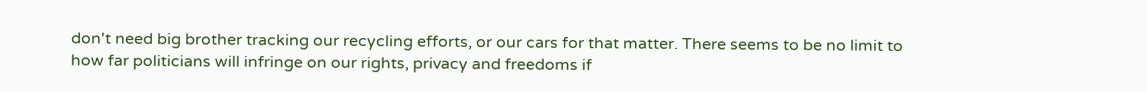don't need big brother tracking our recycling efforts, or our cars for that matter. There seems to be no limit to how far politicians will infringe on our rights, privacy and freedoms if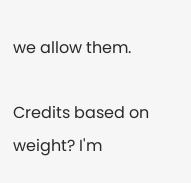we allow them.

Credits based on weight? I'm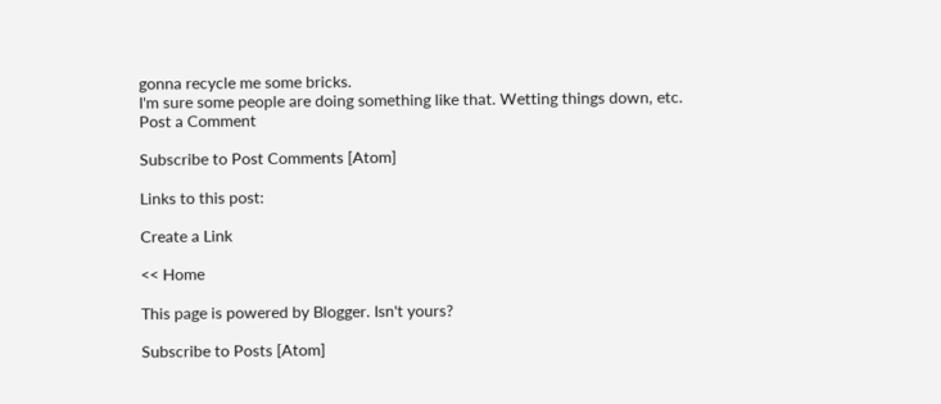gonna recycle me some bricks.
I'm sure some people are doing something like that. Wetting things down, etc.
Post a Comment

Subscribe to Post Comments [Atom]

Links to this post:

Create a Link

<< Home

This page is powered by Blogger. Isn't yours?

Subscribe to Posts [Atom]